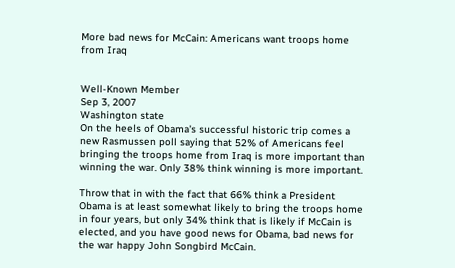More bad news for McCain: Americans want troops home from Iraq


Well-Known Member
Sep 3, 2007
Washington state
On the heels of Obama's successful historic trip comes a new Rasmussen poll saying that 52% of Americans feel bringing the troops home from Iraq is more important than winning the war. Only 38% think winning is more important.

Throw that in with the fact that 66% think a President Obama is at least somewhat likely to bring the troops home in four years, but only 34% think that is likely if McCain is elected, and you have good news for Obama, bad news for the war happy John Songbird McCain.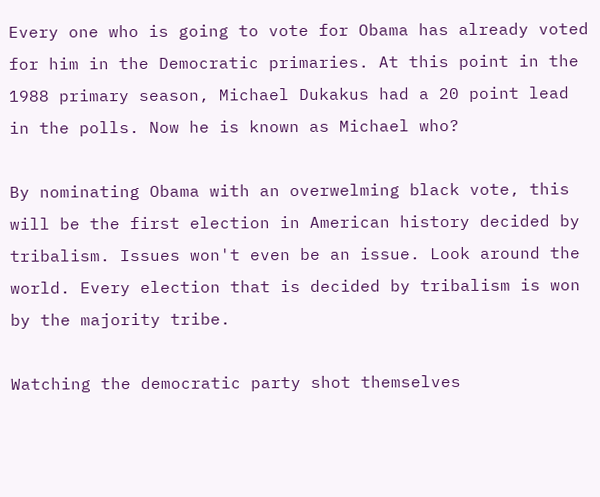Every one who is going to vote for Obama has already voted for him in the Democratic primaries. At this point in the 1988 primary season, Michael Dukakus had a 20 point lead in the polls. Now he is known as Michael who?

By nominating Obama with an overwelming black vote, this will be the first election in American history decided by tribalism. Issues won't even be an issue. Look around the world. Every election that is decided by tribalism is won by the majority tribe.

Watching the democratic party shot themselves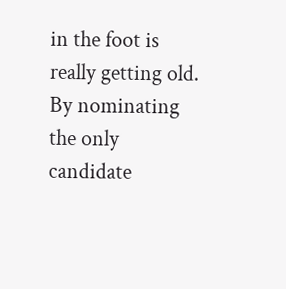in the foot is really getting old. By nominating the only candidate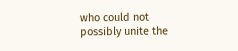who could not possibly unite the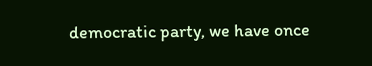democratic party, we have once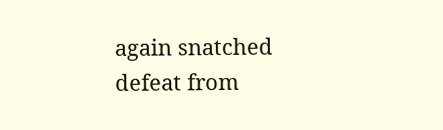again snatched defeat from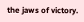the jaws of victory.